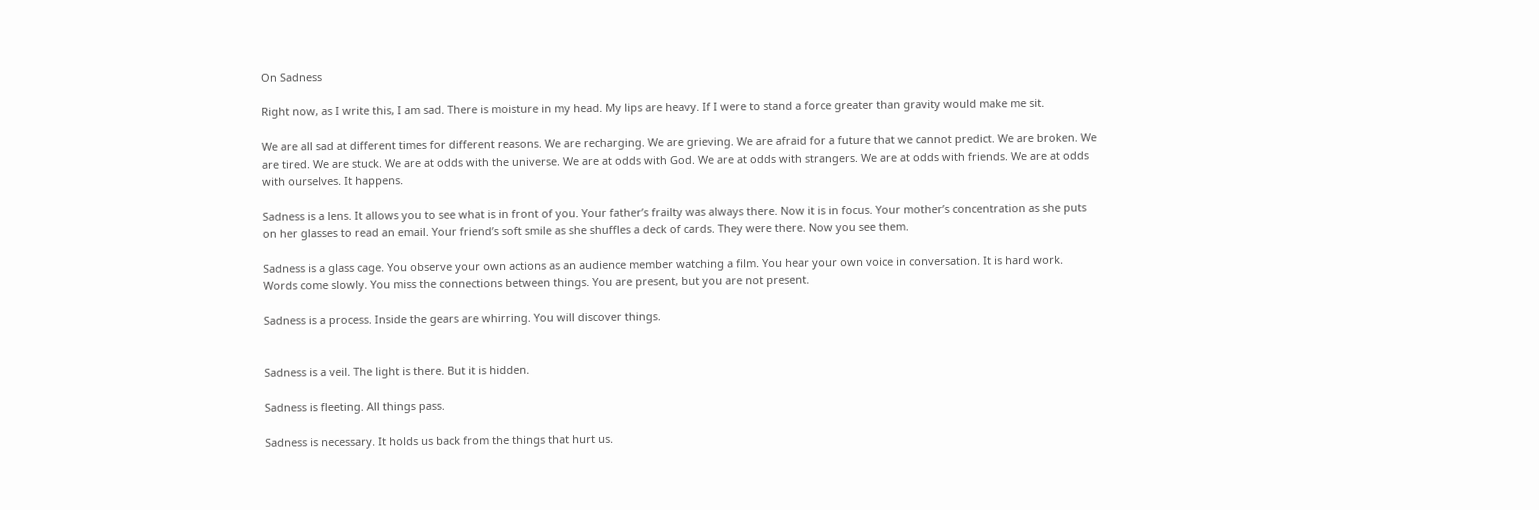On Sadness

Right now, as I write this, I am sad. There is moisture in my head. My lips are heavy. If I were to stand a force greater than gravity would make me sit.

We are all sad at different times for different reasons. We are recharging. We are grieving. We are afraid for a future that we cannot predict. We are broken. We are tired. We are stuck. We are at odds with the universe. We are at odds with God. We are at odds with strangers. We are at odds with friends. We are at odds with ourselves. It happens.

Sadness is a lens. It allows you to see what is in front of you. Your father’s frailty was always there. Now it is in focus. Your mother’s concentration as she puts on her glasses to read an email. Your friend’s soft smile as she shuffles a deck of cards. They were there. Now you see them.

Sadness is a glass cage. You observe your own actions as an audience member watching a film. You hear your own voice in conversation. It is hard work. Words come slowly. You miss the connections between things. You are present, but you are not present.

Sadness is a process. Inside the gears are whirring. You will discover things.


Sadness is a veil. The light is there. But it is hidden.

Sadness is fleeting. All things pass.

Sadness is necessary. It holds us back from the things that hurt us.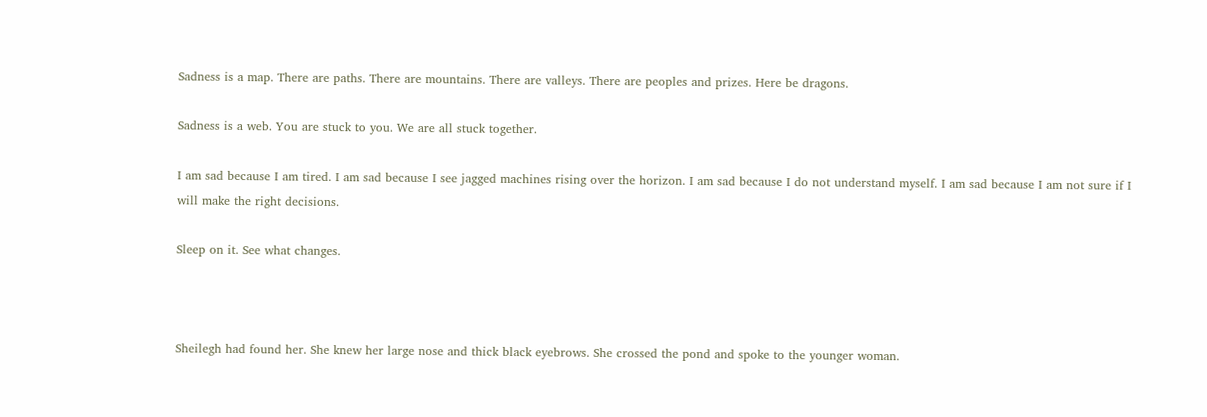Sadness is a map. There are paths. There are mountains. There are valleys. There are peoples and prizes. Here be dragons.

Sadness is a web. You are stuck to you. We are all stuck together.

I am sad because I am tired. I am sad because I see jagged machines rising over the horizon. I am sad because I do not understand myself. I am sad because I am not sure if I will make the right decisions.

Sleep on it. See what changes.



Sheilegh had found her. She knew her large nose and thick black eyebrows. She crossed the pond and spoke to the younger woman.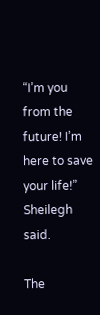“I’m you from the future! I’m here to save your life!” Sheilegh said.

The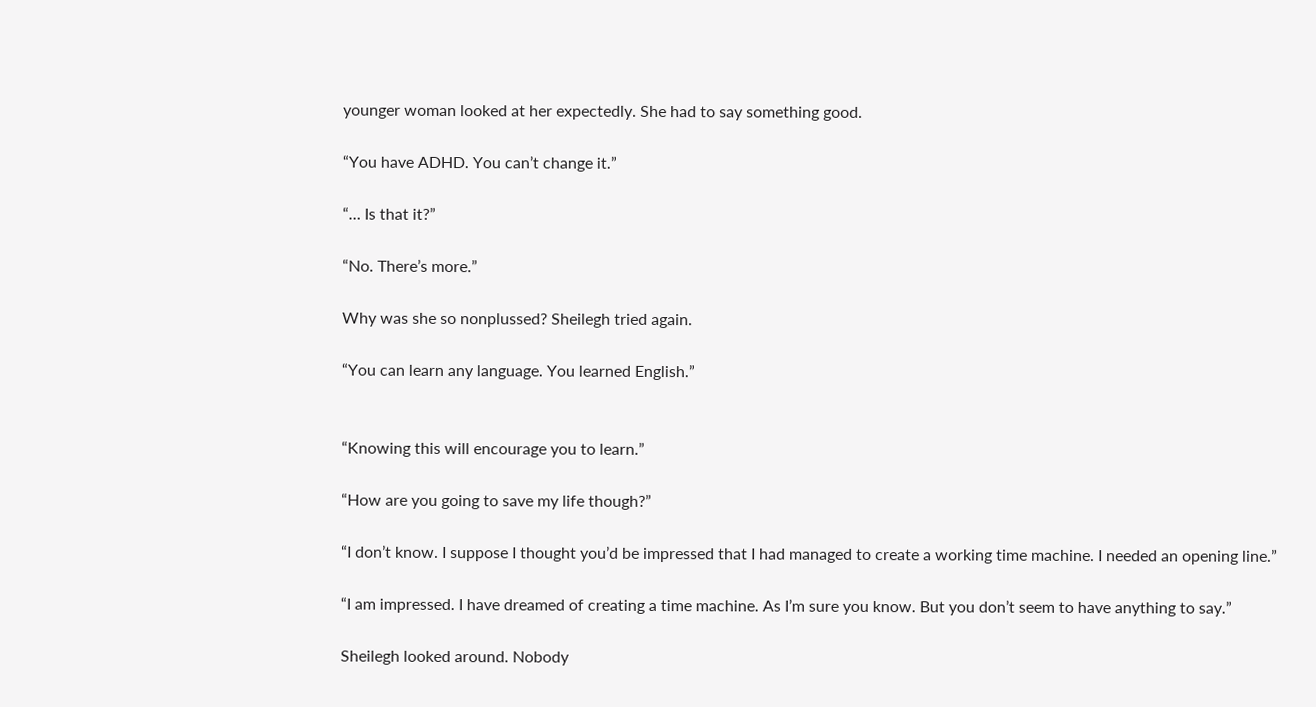younger woman looked at her expectedly. She had to say something good.

“You have ADHD. You can’t change it.”

“… Is that it?”

“No. There’s more.”

Why was she so nonplussed? Sheilegh tried again.

“You can learn any language. You learned English.”


“Knowing this will encourage you to learn.”

“How are you going to save my life though?”

“I don’t know. I suppose I thought you’d be impressed that I had managed to create a working time machine. I needed an opening line.”

“I am impressed. I have dreamed of creating a time machine. As I’m sure you know. But you don’t seem to have anything to say.”

Sheilegh looked around. Nobody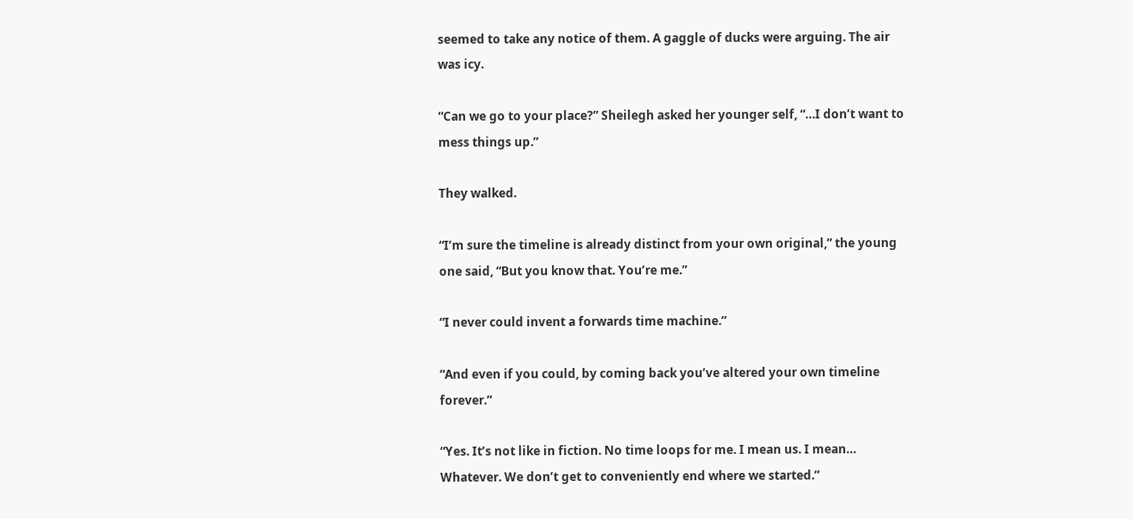seemed to take any notice of them. A gaggle of ducks were arguing. The air was icy.

“Can we go to your place?” Sheilegh asked her younger self, “…I don’t want to mess things up.”

They walked.

“I’m sure the timeline is already distinct from your own original,” the young one said, “But you know that. You’re me.”

“I never could invent a forwards time machine.”

“And even if you could, by coming back you’ve altered your own timeline forever.”

“Yes. It’s not like in fiction. No time loops for me. I mean us. I mean… Whatever. We don’t get to conveniently end where we started.”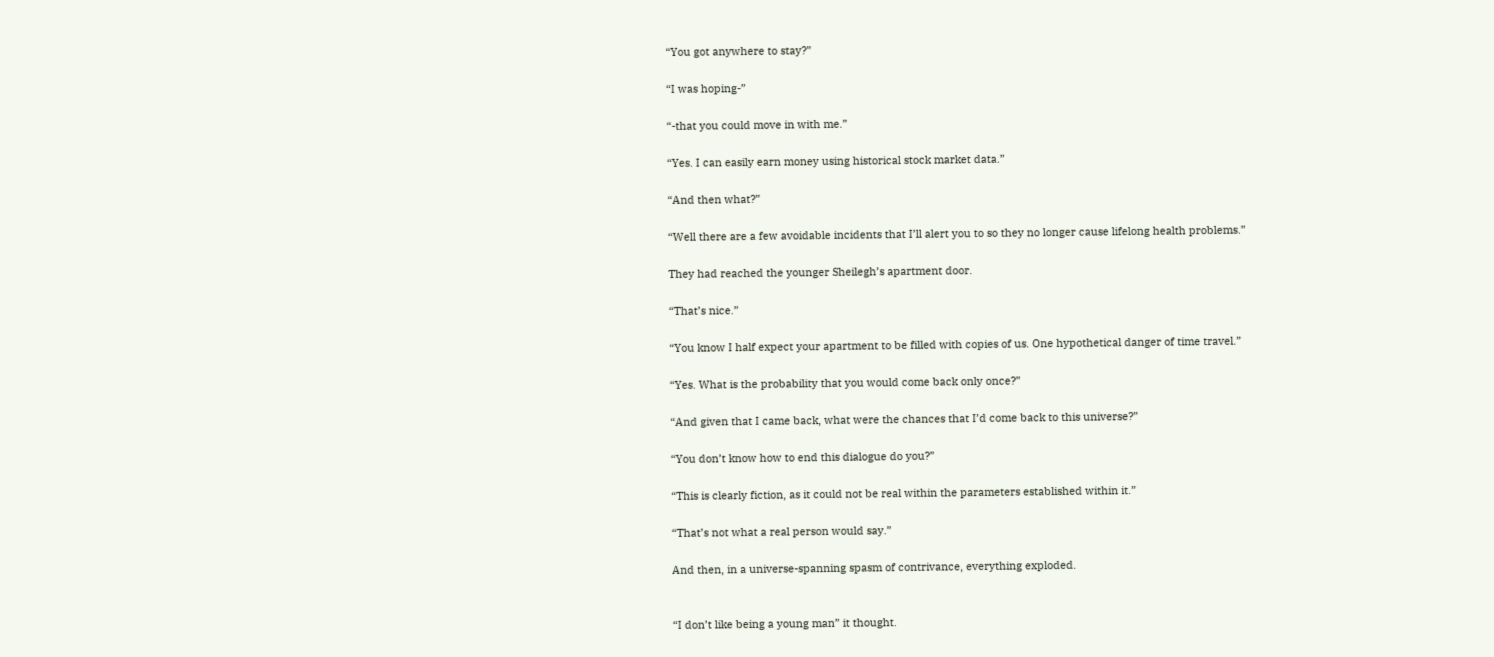“You got anywhere to stay?”

“I was hoping-”

“-that you could move in with me.”

“Yes. I can easily earn money using historical stock market data.”

“And then what?”

“Well there are a few avoidable incidents that I’ll alert you to so they no longer cause lifelong health problems.”

They had reached the younger Sheilegh’s apartment door.

“That’s nice.”

“You know I half expect your apartment to be filled with copies of us. One hypothetical danger of time travel.”

“Yes. What is the probability that you would come back only once?”

“And given that I came back, what were the chances that I’d come back to this universe?”

“You don’t know how to end this dialogue do you?”

“This is clearly fiction, as it could not be real within the parameters established within it.”

“That’s not what a real person would say.”

And then, in a universe-spanning spasm of contrivance, everything exploded.


“I don’t like being a young man” it thought.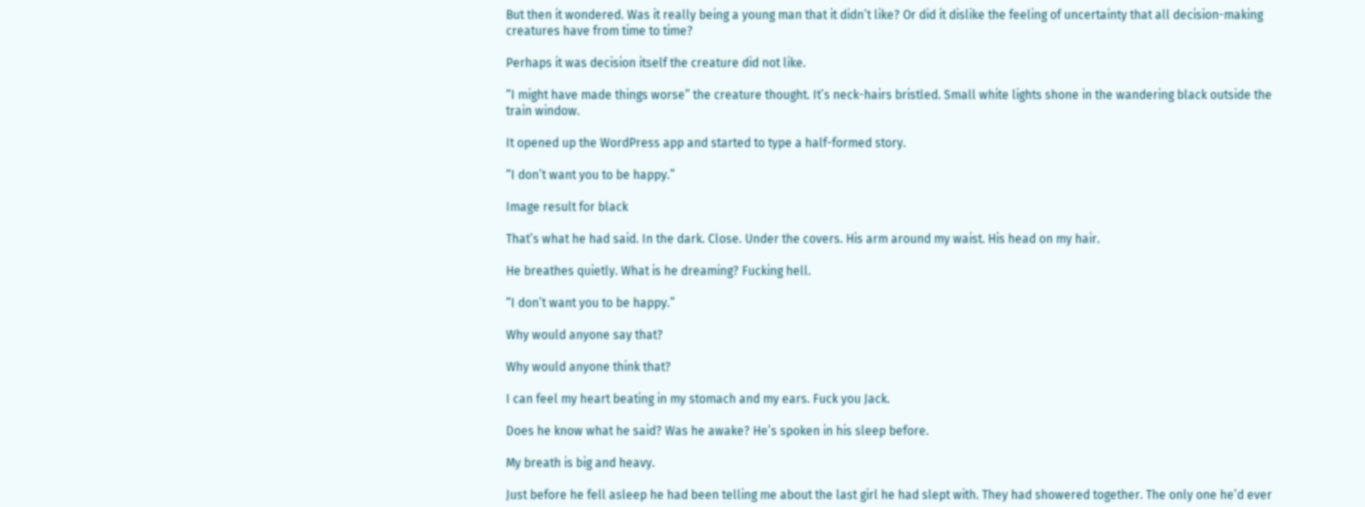But then it wondered. Was it really being a young man that it didn’t like? Or did it dislike the feeling of uncertainty that all decision-making creatures have from time to time?

Perhaps it was decision itself the creature did not like.

“I might have made things worse” the creature thought. It’s neck-hairs bristled. Small white lights shone in the wandering black outside the train window.

It opened up the WordPress app and started to type a half-formed story.

“I don’t want you to be happy.”

Image result for black

That’s what he had said. In the dark. Close. Under the covers. His arm around my waist. His head on my hair.

He breathes quietly. What is he dreaming? Fucking hell.

“I don’t want you to be happy.”

Why would anyone say that?

Why would anyone think that?

I can feel my heart beating in my stomach and my ears. Fuck you Jack.

Does he know what he said? Was he awake? He’s spoken in his sleep before.

My breath is big and heavy.

Just before he fell asleep he had been telling me about the last girl he had slept with. They had showered together. The only one he’d ever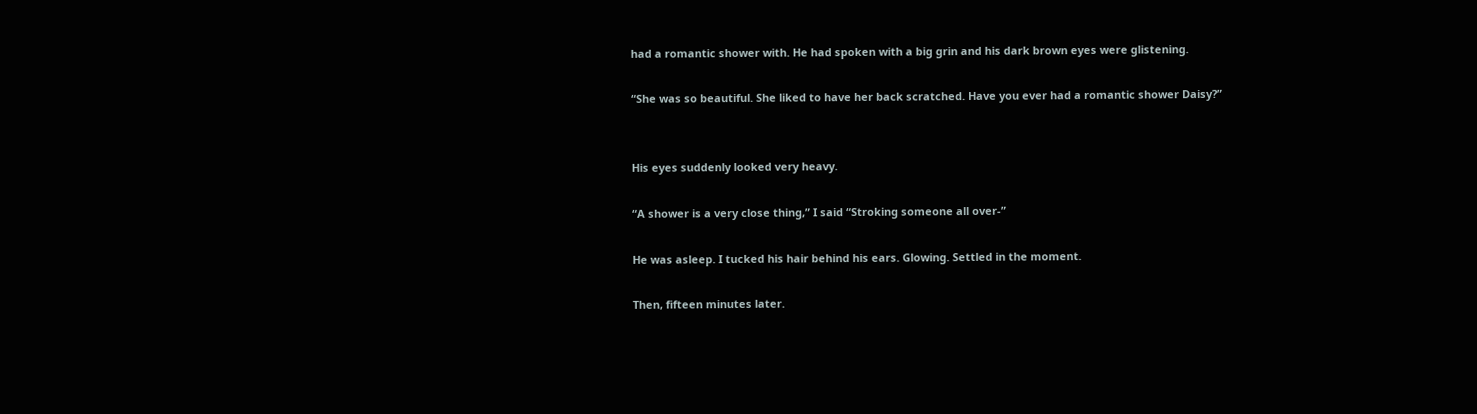had a romantic shower with. He had spoken with a big grin and his dark brown eyes were glistening.

“She was so beautiful. She liked to have her back scratched. Have you ever had a romantic shower Daisy?”


His eyes suddenly looked very heavy.

“A shower is a very close thing,” I said “Stroking someone all over-”

He was asleep. I tucked his hair behind his ears. Glowing. Settled in the moment.

Then, fifteen minutes later.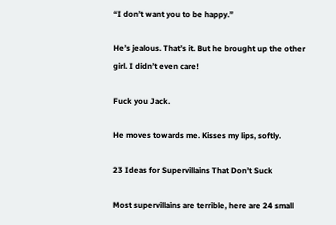“I don’t want you to be happy.”

He’s jealous. That’s it. But he brought up the other girl. I didn’t even care!

Fuck you Jack.

He moves towards me. Kisses my lips, softly.

23 Ideas for Supervillains That Don’t Suck

Most supervillains are terrible, here are 24 small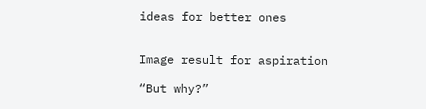ideas for better ones


Image result for aspiration

“But why?”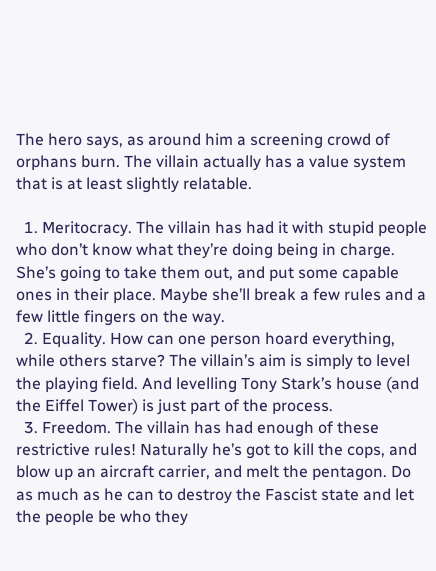The hero says, as around him a screening crowd of orphans burn. The villain actually has a value system that is at least slightly relatable.

  1. Meritocracy. The villain has had it with stupid people who don’t know what they’re doing being in charge. She’s going to take them out, and put some capable ones in their place. Maybe she’ll break a few rules and a few little fingers on the way.
  2. Equality. How can one person hoard everything, while others starve? The villain’s aim is simply to level the playing field. And levelling Tony Stark’s house (and the Eiffel Tower) is just part of the process.
  3. Freedom. The villain has had enough of these restrictive rules! Naturally he’s got to kill the cops, and blow up an aircraft carrier, and melt the pentagon. Do as much as he can to destroy the Fascist state and let the people be who they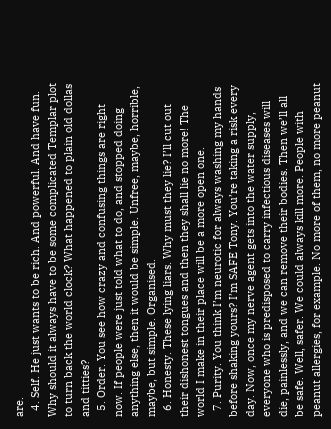are.
  4. Self. He just wants to be rich. And powerful. And have fun. Why should it always have to be some complicated Templar plot to turn back the world clock? What happened to plain old dollas and titties?
  5. Order. You see how crazy and confusing things are right now. If people were just told what to do, and stopped doing anything else, then it would be simple. Unfree, maybe, horrible, maybe, but simple. Organised.
  6. Honesty. These lying liars. Why must they lie? I’ll cut out their dishonest tongues and then they shall lie no more! The world I make in their place will be a more open one.
  7. Purity. You think I’m neurotic for always washing my hands before shaking yours? I’m SAFE Tony. You’re taking a risk every day. Now, once my nerve agent gets into the water supply, everyone who is predisposed to carry infectious diseases will die, painlessly, and we can remove their bodies. Then we’ll all be safe. Well, safer. We could always kill more. People with peanut allergies, for example. No more of them, no more peanut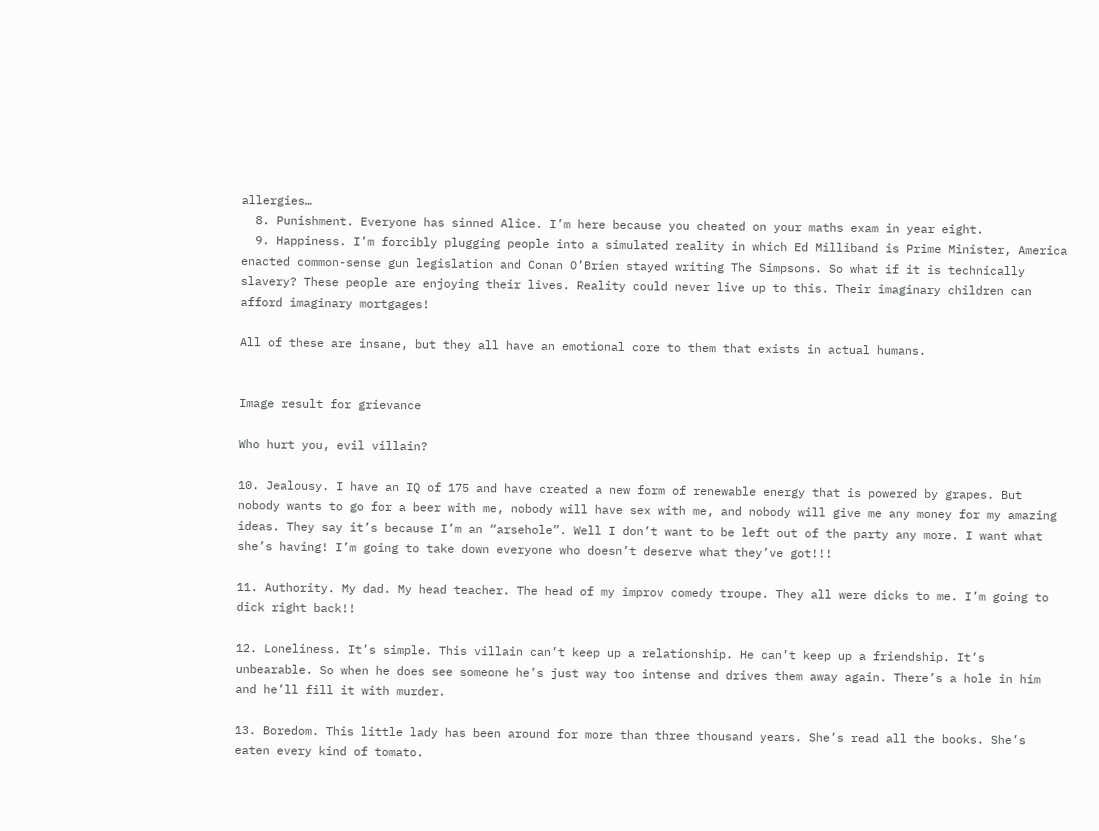allergies…
  8. Punishment. Everyone has sinned Alice. I’m here because you cheated on your maths exam in year eight.
  9. Happiness. I’m forcibly plugging people into a simulated reality in which Ed Milliband is Prime Minister, America enacted common-sense gun legislation and Conan O’Brien stayed writing The Simpsons. So what if it is technically slavery? These people are enjoying their lives. Reality could never live up to this. Their imaginary children can afford imaginary mortgages!

All of these are insane, but they all have an emotional core to them that exists in actual humans.


Image result for grievance

Who hurt you, evil villain?

10. Jealousy. I have an IQ of 175 and have created a new form of renewable energy that is powered by grapes. But nobody wants to go for a beer with me, nobody will have sex with me, and nobody will give me any money for my amazing ideas. They say it’s because I’m an “arsehole”. Well I don’t want to be left out of the party any more. I want what she’s having! I’m going to take down everyone who doesn’t deserve what they’ve got!!!

11. Authority. My dad. My head teacher. The head of my improv comedy troupe. They all were dicks to me. I’m going to dick right back!!

12. Loneliness. It’s simple. This villain can’t keep up a relationship. He can’t keep up a friendship. It’s unbearable. So when he does see someone he’s just way too intense and drives them away again. There’s a hole in him and he’ll fill it with murder.

13. Boredom. This little lady has been around for more than three thousand years. She’s read all the books. She’s eaten every kind of tomato.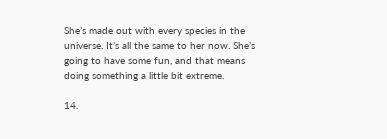She’s made out with every species in the universe. It’s all the same to her now. She’s going to have some fun, and that means doing something a little bit extreme.

14.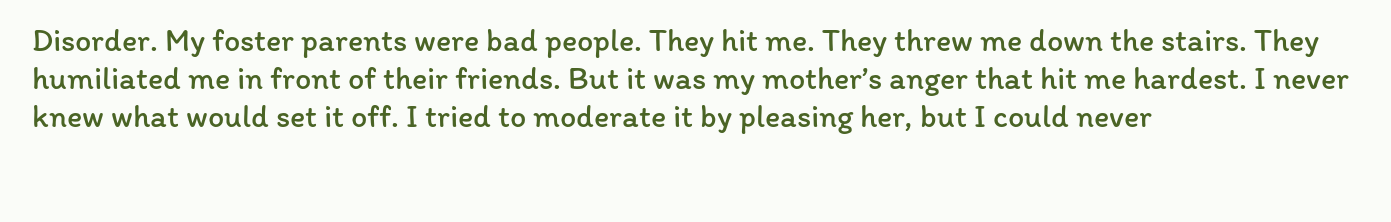Disorder. My foster parents were bad people. They hit me. They threw me down the stairs. They humiliated me in front of their friends. But it was my mother’s anger that hit me hardest. I never knew what would set it off. I tried to moderate it by pleasing her, but I could never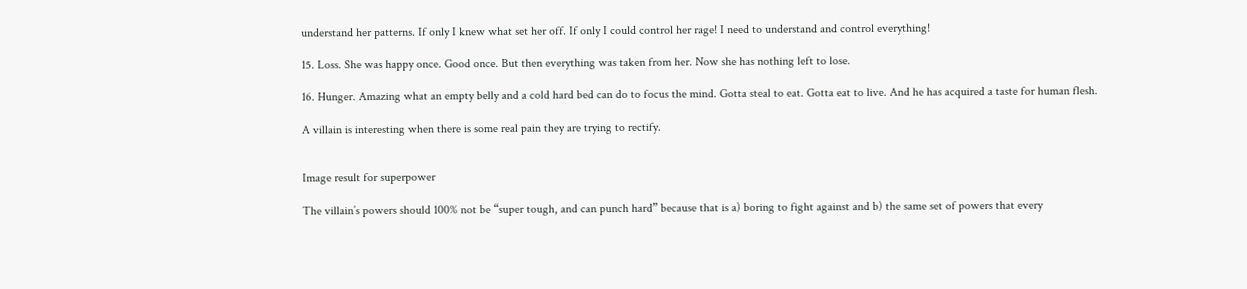understand her patterns. If only I knew what set her off. If only I could control her rage! I need to understand and control everything!

15. Loss. She was happy once. Good once. But then everything was taken from her. Now she has nothing left to lose.

16. Hunger. Amazing what an empty belly and a cold hard bed can do to focus the mind. Gotta steal to eat. Gotta eat to live. And he has acquired a taste for human flesh.

A villain is interesting when there is some real pain they are trying to rectify.


Image result for superpower

The villain’s powers should 100% not be “super tough, and can punch hard” because that is a) boring to fight against and b) the same set of powers that every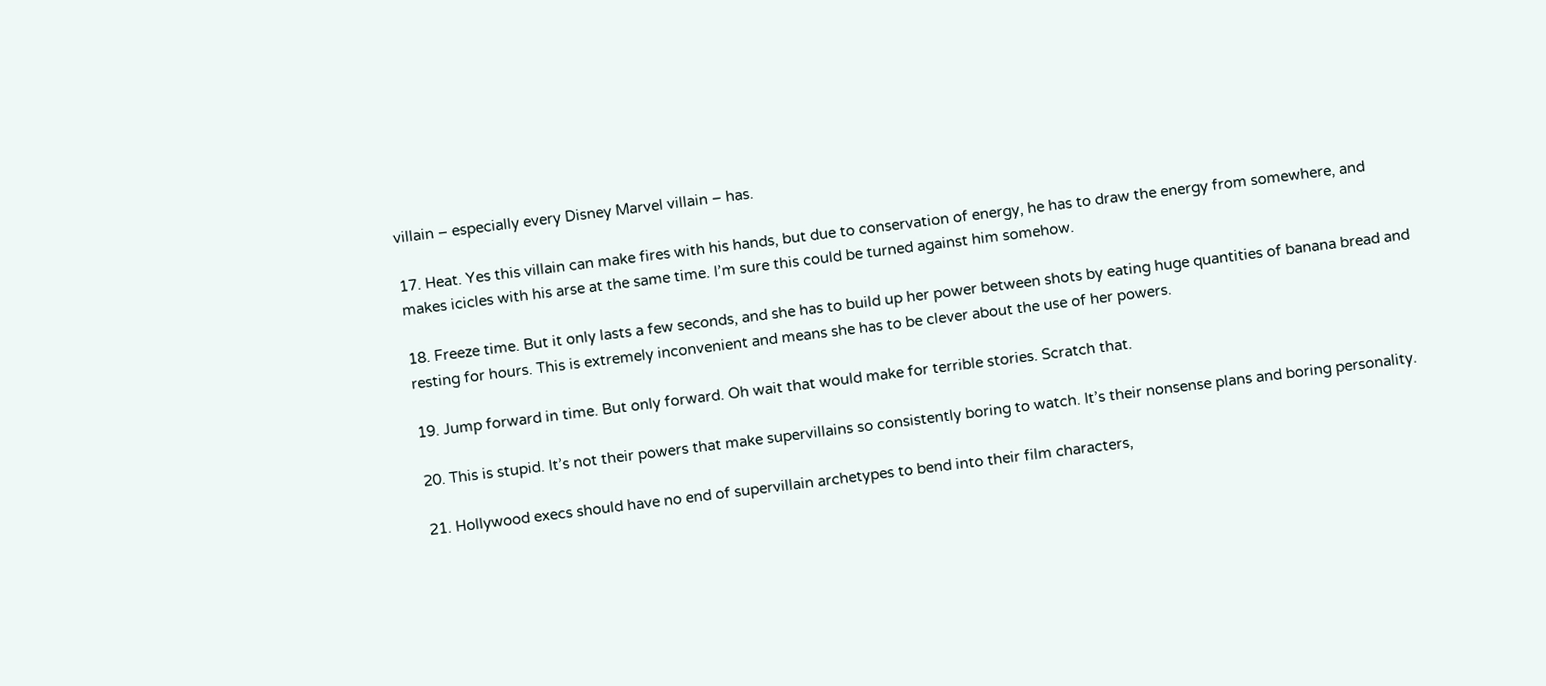villain – especially every Disney Marvel villain – has.

17. Heat. Yes this villain can make fires with his hands, but due to conservation of energy, he has to draw the energy from somewhere, and makes icicles with his arse at the same time. I’m sure this could be turned against him somehow.

18. Freeze time. But it only lasts a few seconds, and she has to build up her power between shots by eating huge quantities of banana bread and resting for hours. This is extremely inconvenient and means she has to be clever about the use of her powers.

19. Jump forward in time. But only forward. Oh wait that would make for terrible stories. Scratch that.

20. This is stupid. It’s not their powers that make supervillains so consistently boring to watch. It’s their nonsense plans and boring personality.

21. Hollywood execs should have no end of supervillain archetypes to bend into their film characters,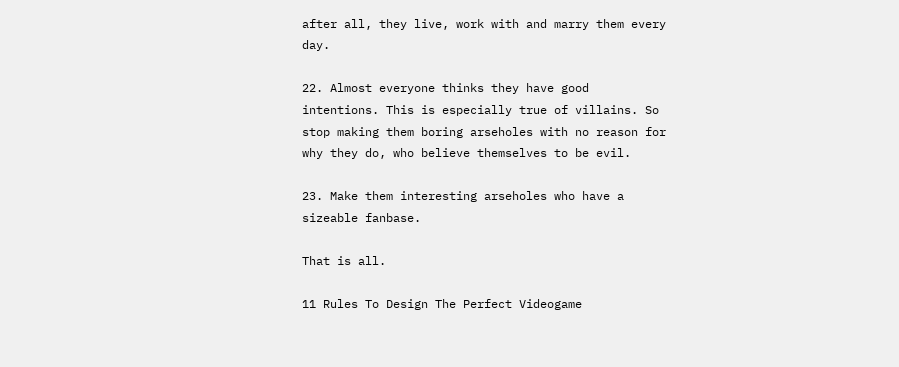after all, they live, work with and marry them every day.

22. Almost everyone thinks they have good intentions. This is especially true of villains. So stop making them boring arseholes with no reason for why they do, who believe themselves to be evil.

23. Make them interesting arseholes who have a sizeable fanbase.

That is all.

11 Rules To Design The Perfect Videogame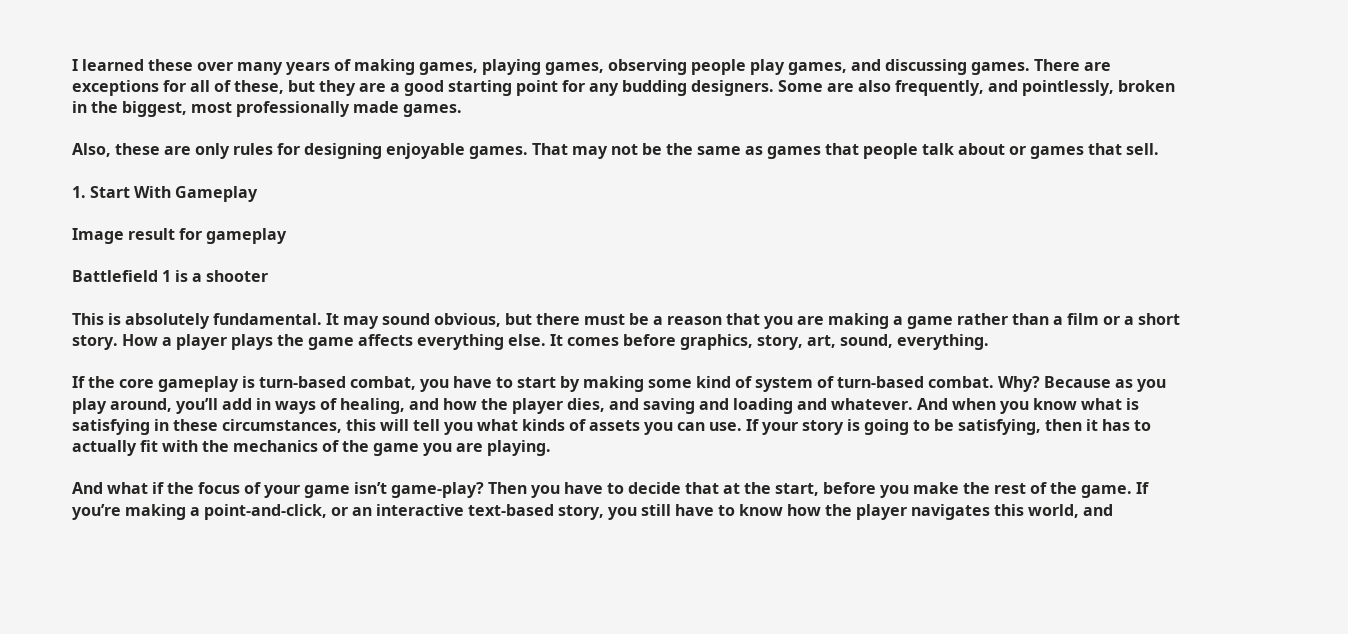I learned these over many years of making games, playing games, observing people play games, and discussing games. There are exceptions for all of these, but they are a good starting point for any budding designers. Some are also frequently, and pointlessly, broken in the biggest, most professionally made games.

Also, these are only rules for designing enjoyable games. That may not be the same as games that people talk about or games that sell.

1. Start With Gameplay

Image result for gameplay

Battlefield 1 is a shooter

This is absolutely fundamental. It may sound obvious, but there must be a reason that you are making a game rather than a film or a short story. How a player plays the game affects everything else. It comes before graphics, story, art, sound, everything.

If the core gameplay is turn-based combat, you have to start by making some kind of system of turn-based combat. Why? Because as you play around, you’ll add in ways of healing, and how the player dies, and saving and loading and whatever. And when you know what is satisfying in these circumstances, this will tell you what kinds of assets you can use. If your story is going to be satisfying, then it has to actually fit with the mechanics of the game you are playing.

And what if the focus of your game isn’t game-play? Then you have to decide that at the start, before you make the rest of the game. If you’re making a point-and-click, or an interactive text-based story, you still have to know how the player navigates this world, and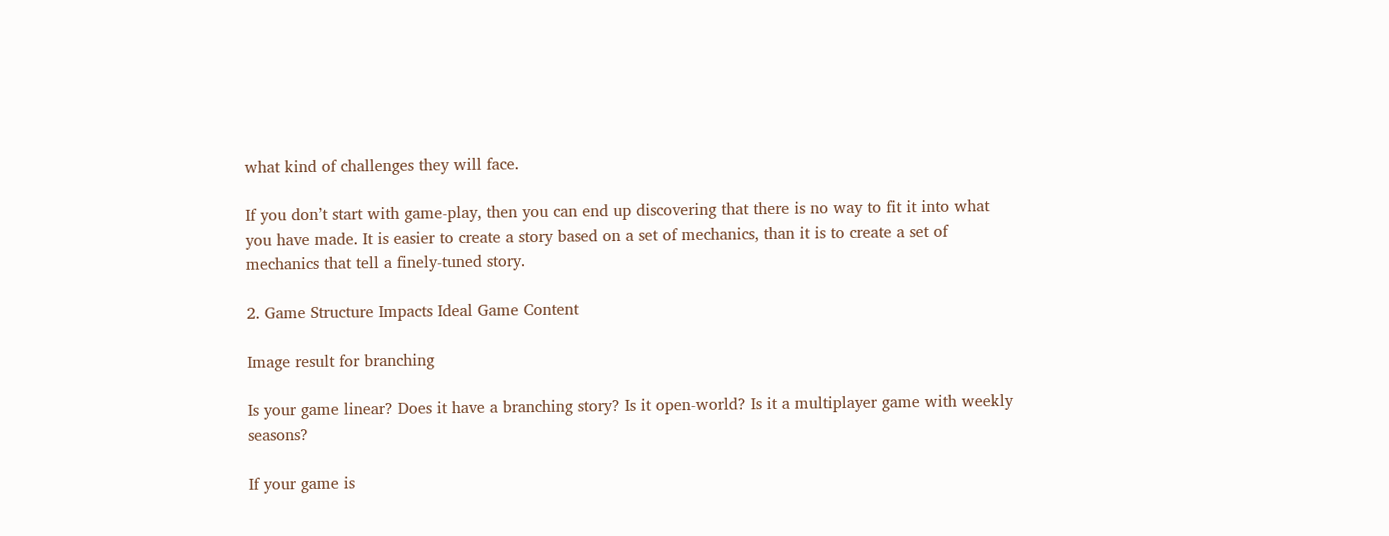what kind of challenges they will face.

If you don’t start with game-play, then you can end up discovering that there is no way to fit it into what you have made. It is easier to create a story based on a set of mechanics, than it is to create a set of mechanics that tell a finely-tuned story.

2. Game Structure Impacts Ideal Game Content

Image result for branching

Is your game linear? Does it have a branching story? Is it open-world? Is it a multiplayer game with weekly seasons?

If your game is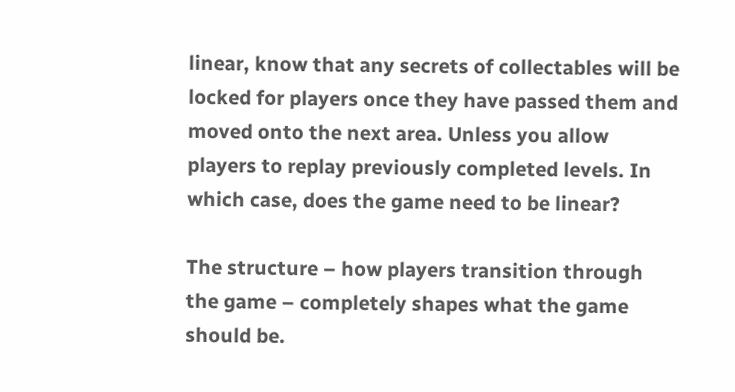linear, know that any secrets of collectables will be locked for players once they have passed them and moved onto the next area. Unless you allow players to replay previously completed levels. In which case, does the game need to be linear?

The structure – how players transition through the game – completely shapes what the game should be.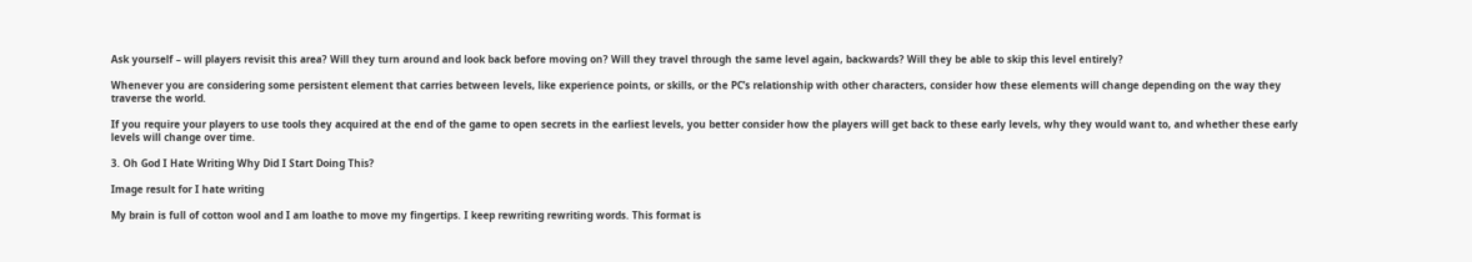Ask yourself – will players revisit this area? Will they turn around and look back before moving on? Will they travel through the same level again, backwards? Will they be able to skip this level entirely?

Whenever you are considering some persistent element that carries between levels, like experience points, or skills, or the PC’s relationship with other characters, consider how these elements will change depending on the way they traverse the world.

If you require your players to use tools they acquired at the end of the game to open secrets in the earliest levels, you better consider how the players will get back to these early levels, why they would want to, and whether these early levels will change over time.

3. Oh God I Hate Writing Why Did I Start Doing This?

Image result for I hate writing

My brain is full of cotton wool and I am loathe to move my fingertips. I keep rewriting rewriting words. This format is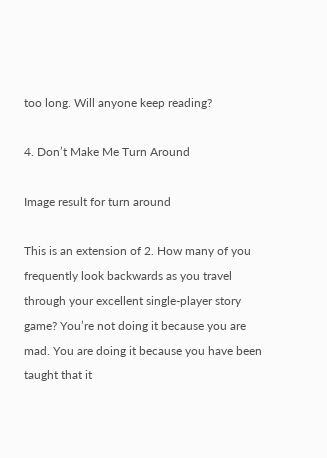too long. Will anyone keep reading?

4. Don’t Make Me Turn Around

Image result for turn around

This is an extension of 2. How many of you frequently look backwards as you travel through your excellent single-player story game? You’re not doing it because you are mad. You are doing it because you have been taught that it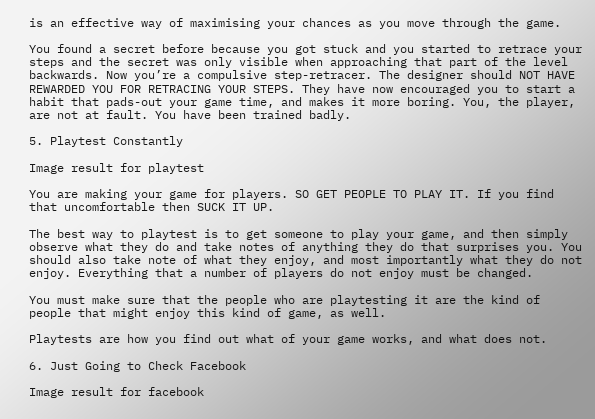is an effective way of maximising your chances as you move through the game.

You found a secret before because you got stuck and you started to retrace your steps and the secret was only visible when approaching that part of the level backwards. Now you’re a compulsive step-retracer. The designer should NOT HAVE REWARDED YOU FOR RETRACING YOUR STEPS. They have now encouraged you to start a habit that pads-out your game time, and makes it more boring. You, the player, are not at fault. You have been trained badly.

5. Playtest Constantly

Image result for playtest

You are making your game for players. SO GET PEOPLE TO PLAY IT. If you find that uncomfortable then SUCK IT UP.

The best way to playtest is to get someone to play your game, and then simply observe what they do and take notes of anything they do that surprises you. You should also take note of what they enjoy, and most importantly what they do not enjoy. Everything that a number of players do not enjoy must be changed.

You must make sure that the people who are playtesting it are the kind of people that might enjoy this kind of game, as well.

Playtests are how you find out what of your game works, and what does not.

6. Just Going to Check Facebook

Image result for facebook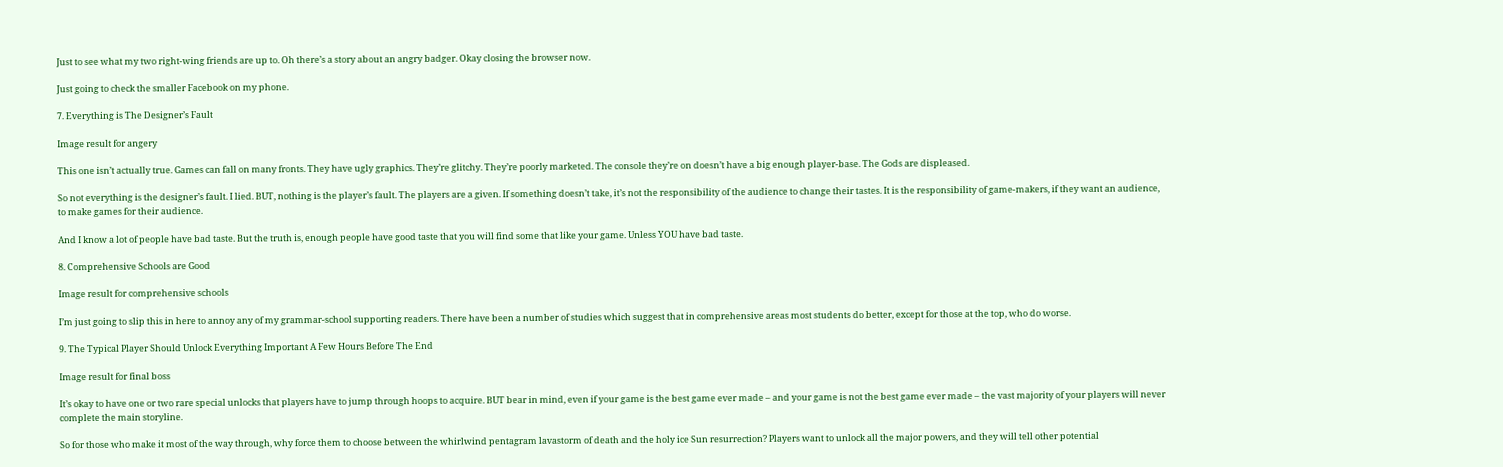Just to see what my two right-wing friends are up to. Oh there’s a story about an angry badger. Okay closing the browser now.

Just going to check the smaller Facebook on my phone.

7. Everything is The Designer’s Fault

Image result for angery

This one isn’t actually true. Games can fall on many fronts. They have ugly graphics. They’re glitchy. They’re poorly marketed. The console they’re on doesn’t have a big enough player-base. The Gods are displeased.

So not everything is the designer’s fault. I lied. BUT, nothing is the player’s fault. The players are a given. If something doesn’t take, it’s not the responsibility of the audience to change their tastes. It is the responsibility of game-makers, if they want an audience, to make games for their audience.

And I know a lot of people have bad taste. But the truth is, enough people have good taste that you will find some that like your game. Unless YOU have bad taste.

8. Comprehensive Schools are Good

Image result for comprehensive schools

I’m just going to slip this in here to annoy any of my grammar-school supporting readers. There have been a number of studies which suggest that in comprehensive areas most students do better, except for those at the top, who do worse.

9. The Typical Player Should Unlock Everything Important A Few Hours Before The End

Image result for final boss

It’s okay to have one or two rare special unlocks that players have to jump through hoops to acquire. BUT bear in mind, even if your game is the best game ever made – and your game is not the best game ever made – the vast majority of your players will never complete the main storyline.

So for those who make it most of the way through, why force them to choose between the whirlwind pentagram lavastorm of death and the holy ice Sun resurrection? Players want to unlock all the major powers, and they will tell other potential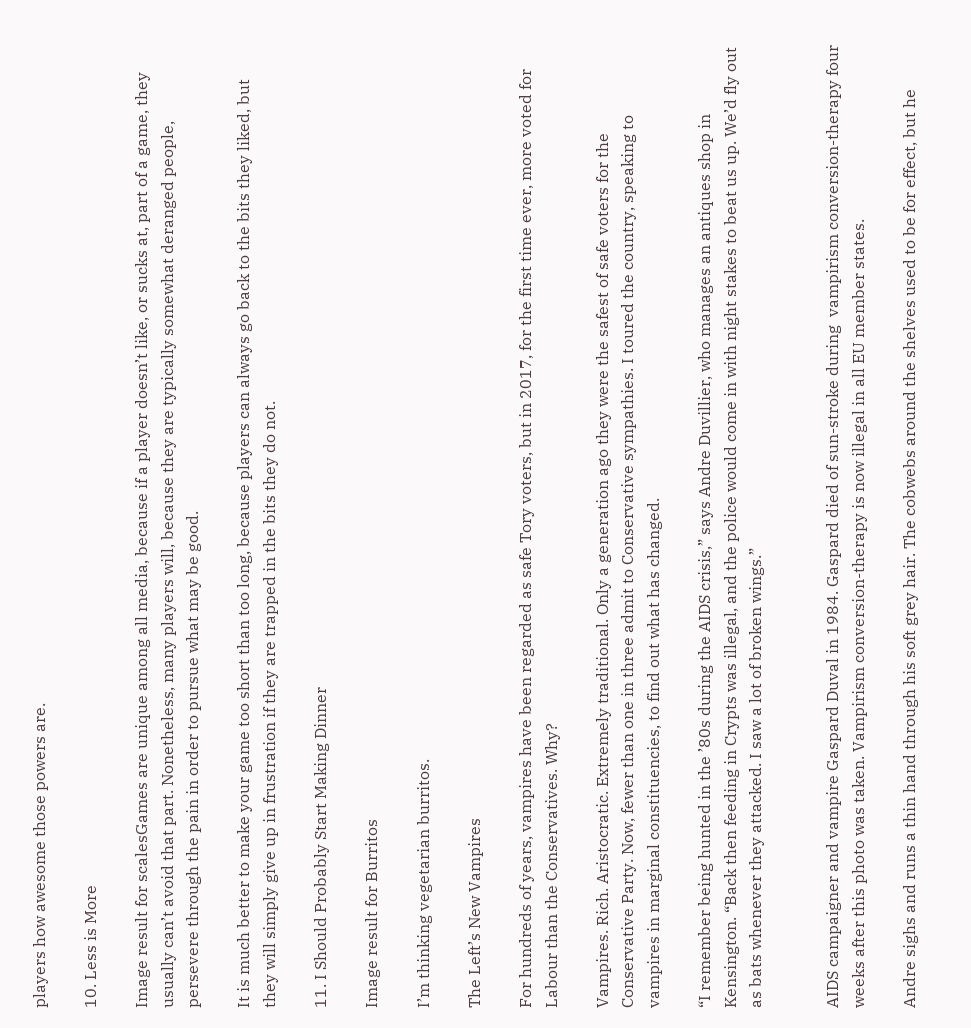players how awesome those powers are.

10. Less is More

Image result for scalesGames are unique among all media, because if a player doesn’t like, or sucks at, part of a game, they usually can’t avoid that part. Nonetheless, many players will, because they are typically somewhat deranged people, persevere through the pain in order to pursue what may be good.

It is much better to make your game too short than too long, because players can always go back to the bits they liked, but they will simply give up in frustration if they are trapped in the bits they do not.

11. I Should Probably Start Making Dinner

Image result for Burritos

I’m thinking vegetarian burritos.

The Left’s New Vampires

For hundreds of years, vampires have been regarded as safe Tory voters, but in 2017, for the first time ever, more voted for Labour than the Conservatives. Why?

Vampires. Rich. Aristocratic. Extremely traditional. Only a generation ago they were the safest of safe voters for the Conservative Party. Now, fewer than one in three admit to Conservative sympathies. I toured the country, speaking to vampires in marginal constituencies, to find out what has changed.

“I remember being hunted in the ’80s during the AIDS crisis,” says Andre Duvillier, who manages an antiques shop in Kensington. “Back then feeding in Crypts was illegal, and the police would come in with night stakes to beat us up. We’d fly out as bats whenever they attacked. I saw a lot of broken wings.”


AIDS campaigner and vampire Gaspard Duval in 1984. Gaspard died of sun-stroke during  vampirism conversion-therapy four weeks after this photo was taken. Vampirism conversion-therapy is now illegal in all EU member states.

Andre sighs and runs a thin hand through his soft grey hair. The cobwebs around the shelves used to be for effect, but he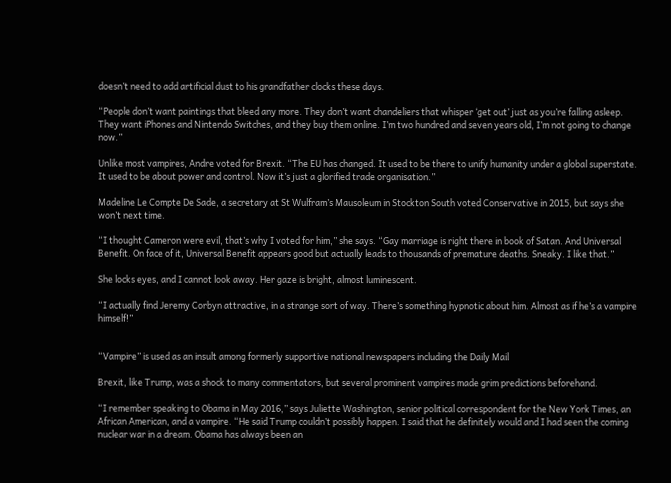doesn’t need to add artificial dust to his grandfather clocks these days.

“People don’t want paintings that bleed any more. They don’t want chandeliers that whisper ‘get out’ just as you’re falling asleep. They want iPhones and Nintendo Switches, and they buy them online. I’m two hundred and seven years old, I’m not going to change now.”

Unlike most vampires, Andre voted for Brexit. “The EU has changed. It used to be there to unify humanity under a global superstate. It used to be about power and control. Now it’s just a glorified trade organisation.”

Madeline Le Compte De Sade, a secretary at St Wulfram’s Mausoleum in Stockton South voted Conservative in 2015, but says she won’t next time.

“I thought Cameron were evil, that’s why I voted for him,” she says. “Gay marriage is right there in book of Satan. And Universal Benefit. On face of it, Universal Benefit appears good but actually leads to thousands of premature deaths. Sneaky. I like that.”

She locks eyes, and I cannot look away. Her gaze is bright, almost luminescent.

“I actually find Jeremy Corbyn attractive, in a strange sort of way. There’s something hypnotic about him. Almost as if he’s a vampire himself!”


“Vampire” is used as an insult among formerly supportive national newspapers including the Daily Mail

Brexit, like Trump, was a shock to many commentators, but several prominent vampires made grim predictions beforehand.

“I remember speaking to Obama in May 2016,” says Juliette Washington, senior political correspondent for the New York Times, an African American, and a vampire. “He said Trump couldn’t possibly happen. I said that he definitely would and I had seen the coming nuclear war in a dream. Obama has always been an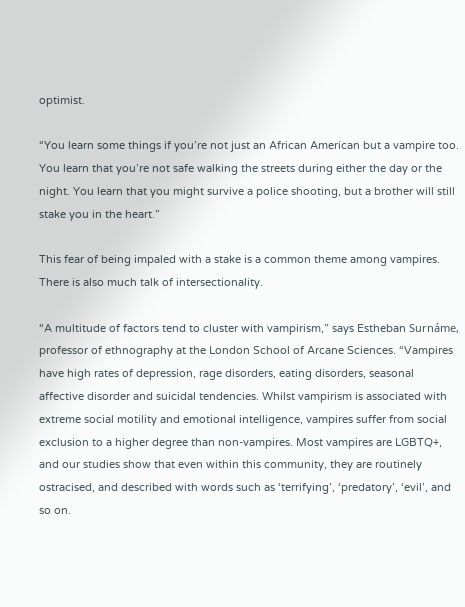optimist.

“You learn some things if you’re not just an African American but a vampire too. You learn that you’re not safe walking the streets during either the day or the night. You learn that you might survive a police shooting, but a brother will still stake you in the heart.”

This fear of being impaled with a stake is a common theme among vampires. There is also much talk of intersectionality.

“A multitude of factors tend to cluster with vampirism,” says Estheban Surnáme, professor of ethnography at the London School of Arcane Sciences. “Vampires have high rates of depression, rage disorders, eating disorders, seasonal affective disorder and suicidal tendencies. Whilst vampirism is associated with extreme social motility and emotional intelligence, vampires suffer from social exclusion to a higher degree than non-vampires. Most vampires are LGBTQ+, and our studies show that even within this community, they are routinely ostracised, and described with words such as ‘terrifying’, ‘predatory’, ‘evil’, and so on.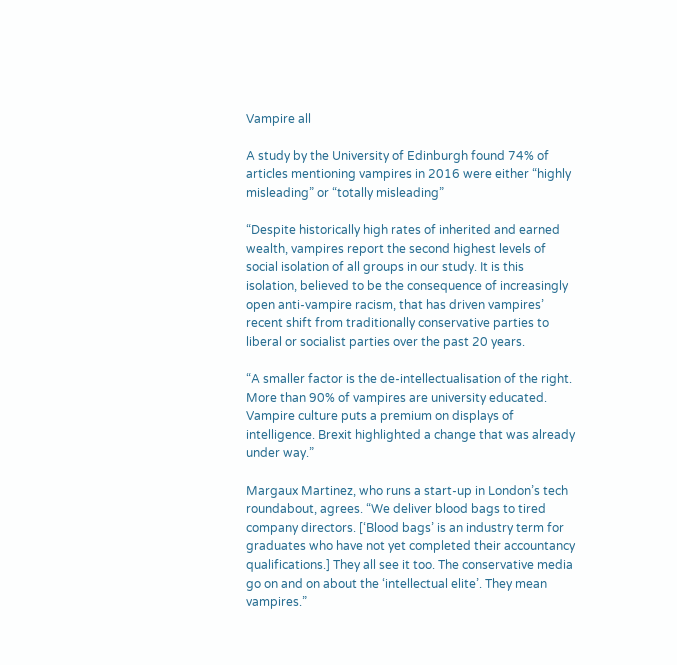Vampire all

A study by the University of Edinburgh found 74% of articles mentioning vampires in 2016 were either “highly misleading” or “totally misleading”

“Despite historically high rates of inherited and earned wealth, vampires report the second highest levels of social isolation of all groups in our study. It is this isolation, believed to be the consequence of increasingly open anti-vampire racism, that has driven vampires’ recent shift from traditionally conservative parties to liberal or socialist parties over the past 20 years.

“A smaller factor is the de-intellectualisation of the right. More than 90% of vampires are university educated. Vampire culture puts a premium on displays of intelligence. Brexit highlighted a change that was already under way.”

Margaux Martinez, who runs a start-up in London’s tech roundabout, agrees. “We deliver blood bags to tired company directors. [‘Blood bags’ is an industry term for graduates who have not yet completed their accountancy qualifications.] They all see it too. The conservative media go on and on about the ‘intellectual elite’. They mean vampires.”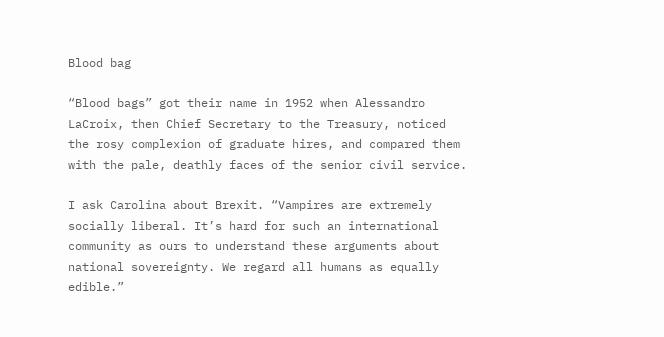Blood bag

“Blood bags” got their name in 1952 when Alessandro LaCroix, then Chief Secretary to the Treasury, noticed the rosy complexion of graduate hires, and compared them with the pale, deathly faces of the senior civil service.

I ask Carolina about Brexit. “Vampires are extremely socially liberal. It’s hard for such an international community as ours to understand these arguments about national sovereignty. We regard all humans as equally edible.”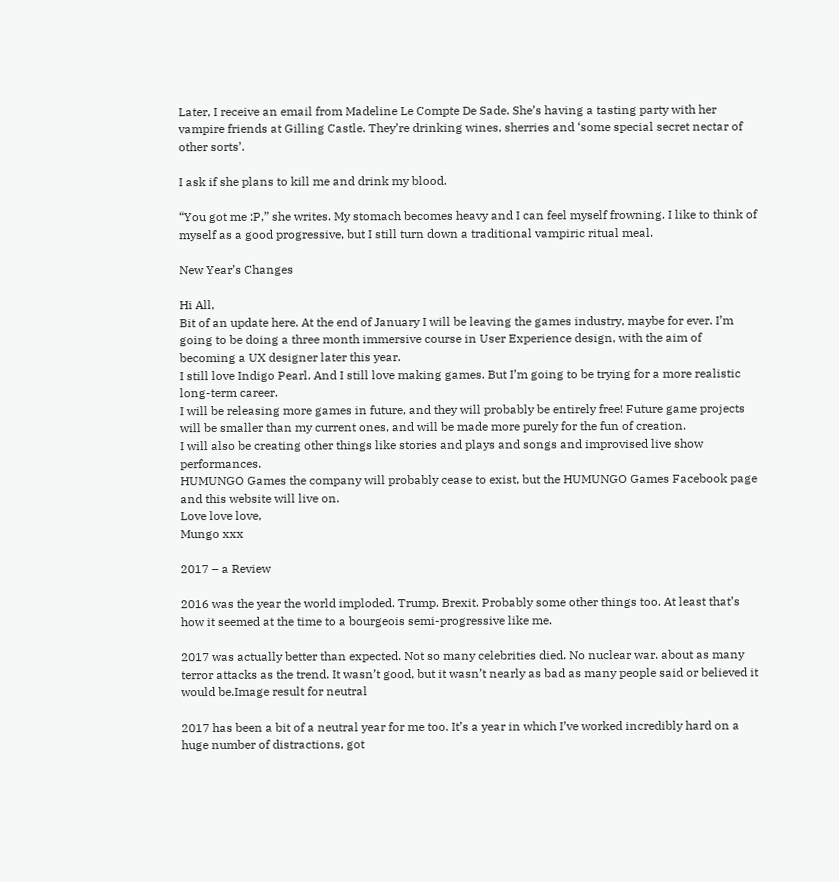Later, I receive an email from Madeline Le Compte De Sade. She’s having a tasting party with her vampire friends at Gilling Castle. They’re drinking wines, sherries and ‘some special secret nectar of other sorts’.

I ask if she plans to kill me and drink my blood.

“You got me :P,” she writes. My stomach becomes heavy and I can feel myself frowning. I like to think of myself as a good progressive, but I still turn down a traditional vampiric ritual meal.

New Year’s Changes

Hi All,
Bit of an update here. At the end of January I will be leaving the games industry, maybe for ever. I’m going to be doing a three month immersive course in User Experience design, with the aim of becoming a UX designer later this year.
I still love Indigo Pearl. And I still love making games. But I’m going to be trying for a more realistic long-term career.
I will be releasing more games in future, and they will probably be entirely free! Future game projects will be smaller than my current ones, and will be made more purely for the fun of creation.
I will also be creating other things like stories and plays and songs and improvised live show performances.
HUMUNGO Games the company will probably cease to exist, but the HUMUNGO Games Facebook page and this website will live on.
Love love love,
Mungo xxx

2017 – a Review

2016 was the year the world imploded. Trump. Brexit. Probably some other things too. At least that’s how it seemed at the time to a bourgeois semi-progressive like me.

2017 was actually better than expected. Not so many celebrities died. No nuclear war. about as many terror attacks as the trend. It wasn’t good, but it wasn’t nearly as bad as many people said or believed it would be.Image result for neutral

2017 has been a bit of a neutral year for me too. It’s a year in which I’ve worked incredibly hard on a huge number of distractions, got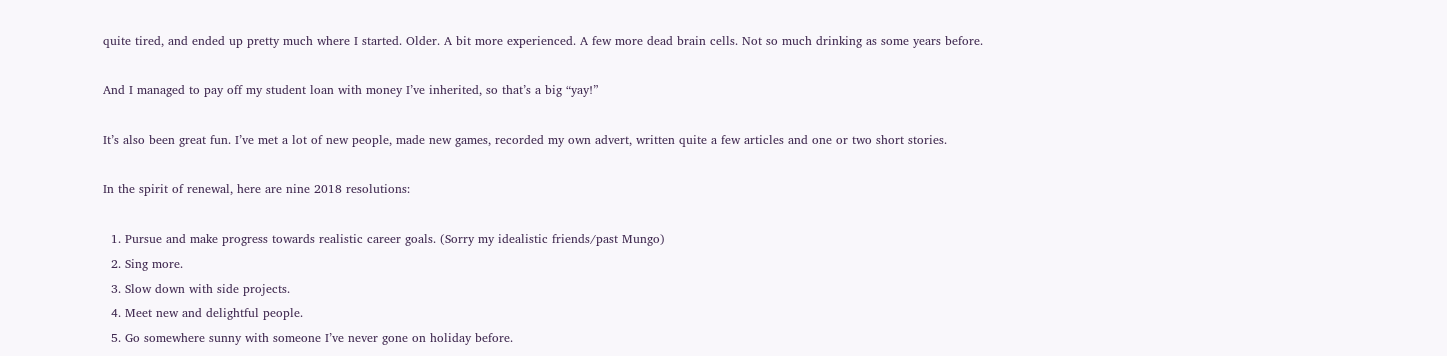quite tired, and ended up pretty much where I started. Older. A bit more experienced. A few more dead brain cells. Not so much drinking as some years before.

And I managed to pay off my student loan with money I’ve inherited, so that’s a big “yay!”

It’s also been great fun. I’ve met a lot of new people, made new games, recorded my own advert, written quite a few articles and one or two short stories.

In the spirit of renewal, here are nine 2018 resolutions:

  1. Pursue and make progress towards realistic career goals. (Sorry my idealistic friends/past Mungo)
  2. Sing more.
  3. Slow down with side projects.
  4. Meet new and delightful people.
  5. Go somewhere sunny with someone I’ve never gone on holiday before.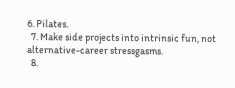6. Pilates.
  7. Make side projects into intrinsic fun, not alternative-career stressgasms.
  8.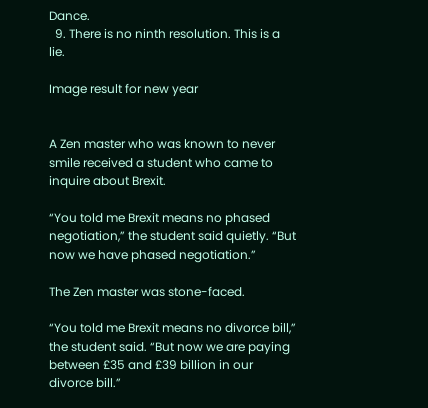Dance.
  9. There is no ninth resolution. This is a lie.

Image result for new year


A Zen master who was known to never smile received a student who came to inquire about Brexit.

“You told me Brexit means no phased negotiation,” the student said quietly. “But now we have phased negotiation.”

The Zen master was stone-faced.

“You told me Brexit means no divorce bill,” the student said. “But now we are paying between £35 and £39 billion in our divorce bill.”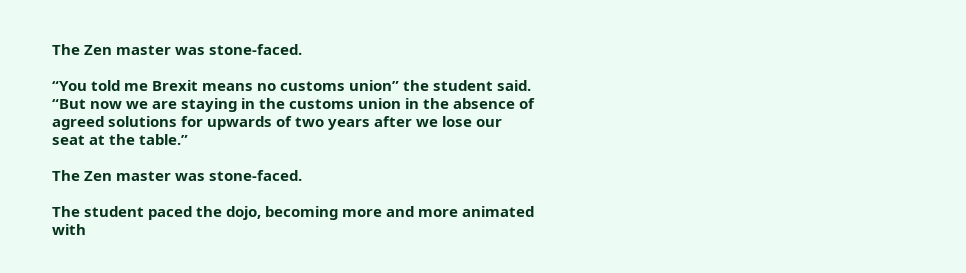The Zen master was stone-faced.

“You told me Brexit means no customs union” the student said. “But now we are staying in the customs union in the absence of agreed solutions for upwards of two years after we lose our seat at the table.”

The Zen master was stone-faced.

The student paced the dojo, becoming more and more animated with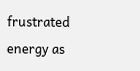frustrated energy as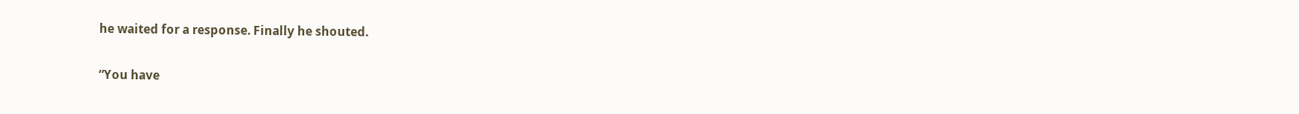he waited for a response. Finally he shouted.

“You have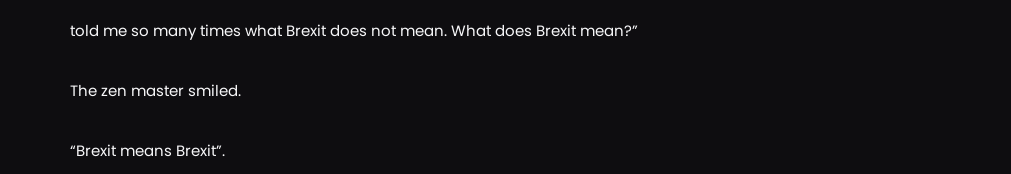told me so many times what Brexit does not mean. What does Brexit mean?”

The zen master smiled.

“Brexit means Brexit”.